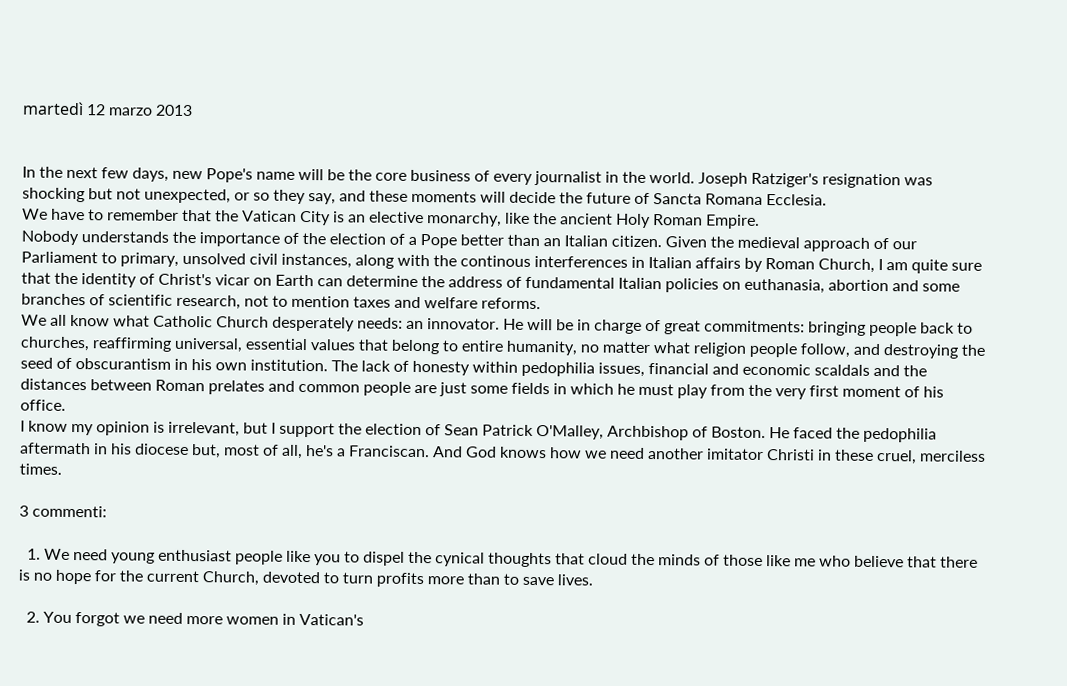martedì 12 marzo 2013


In the next few days, new Pope's name will be the core business of every journalist in the world. Joseph Ratziger's resignation was shocking but not unexpected, or so they say, and these moments will decide the future of Sancta Romana Ecclesia.
We have to remember that the Vatican City is an elective monarchy, like the ancient Holy Roman Empire.
Nobody understands the importance of the election of a Pope better than an Italian citizen. Given the medieval approach of our Parliament to primary, unsolved civil instances, along with the continous interferences in Italian affairs by Roman Church, I am quite sure that the identity of Christ's vicar on Earth can determine the address of fundamental Italian policies on euthanasia, abortion and some branches of scientific research, not to mention taxes and welfare reforms.
We all know what Catholic Church desperately needs: an innovator. He will be in charge of great commitments: bringing people back to churches, reaffirming universal, essential values that belong to entire humanity, no matter what religion people follow, and destroying the seed of obscurantism in his own institution. The lack of honesty within pedophilia issues, financial and economic scaldals and the distances between Roman prelates and common people are just some fields in which he must play from the very first moment of his office.
I know my opinion is irrelevant, but I support the election of Sean Patrick O'Malley, Archbishop of Boston. He faced the pedophilia aftermath in his diocese but, most of all, he's a Franciscan. And God knows how we need another imitator Christi in these cruel, merciless times.

3 commenti:

  1. We need young enthusiast people like you to dispel the cynical thoughts that cloud the minds of those like me who believe that there is no hope for the current Church, devoted to turn profits more than to save lives.

  2. You forgot we need more women in Vatican's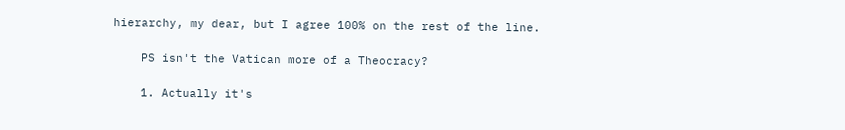hierarchy, my dear, but I agree 100% on the rest of the line.

    PS isn't the Vatican more of a Theocracy?

    1. Actually it's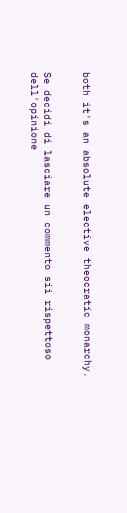both it's an absolute elective theocratic monarchy.


Se decidi di lasciare un commento sii rispettoso dell'opinione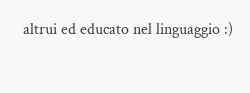altrui ed educato nel linguaggio :)